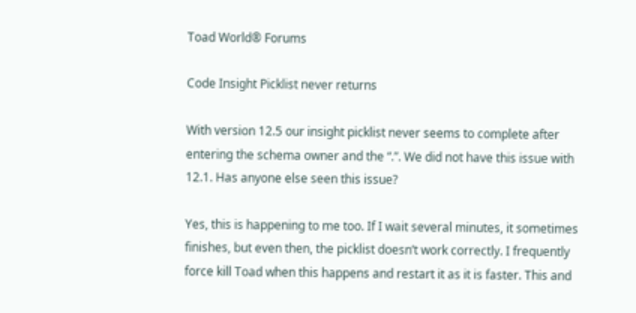Toad World® Forums

Code Insight Picklist never returns

With version 12.5 our insight picklist never seems to complete after entering the schema owner and the “.”. We did not have this issue with 12.1. Has anyone else seen this issue?

Yes, this is happening to me too. If I wait several minutes, it sometimes finishes, but even then, the picklist doesn’t work correctly. I frequently force kill Toad when this happens and restart it as it is faster. This and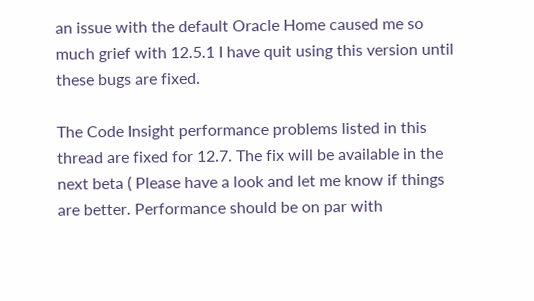an issue with the default Oracle Home caused me so much grief with 12.5.1 I have quit using this version until these bugs are fixed.

The Code Insight performance problems listed in this thread are fixed for 12.7. The fix will be available in the next beta ( Please have a look and let me know if things are better. Performance should be on par with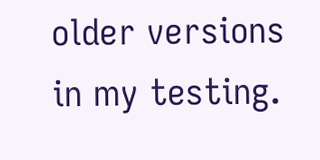older versions in my testing.